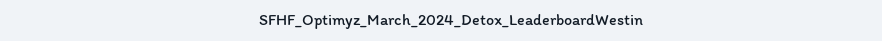SFHF_Optimyz_March_2024_Detox_LeaderboardWestin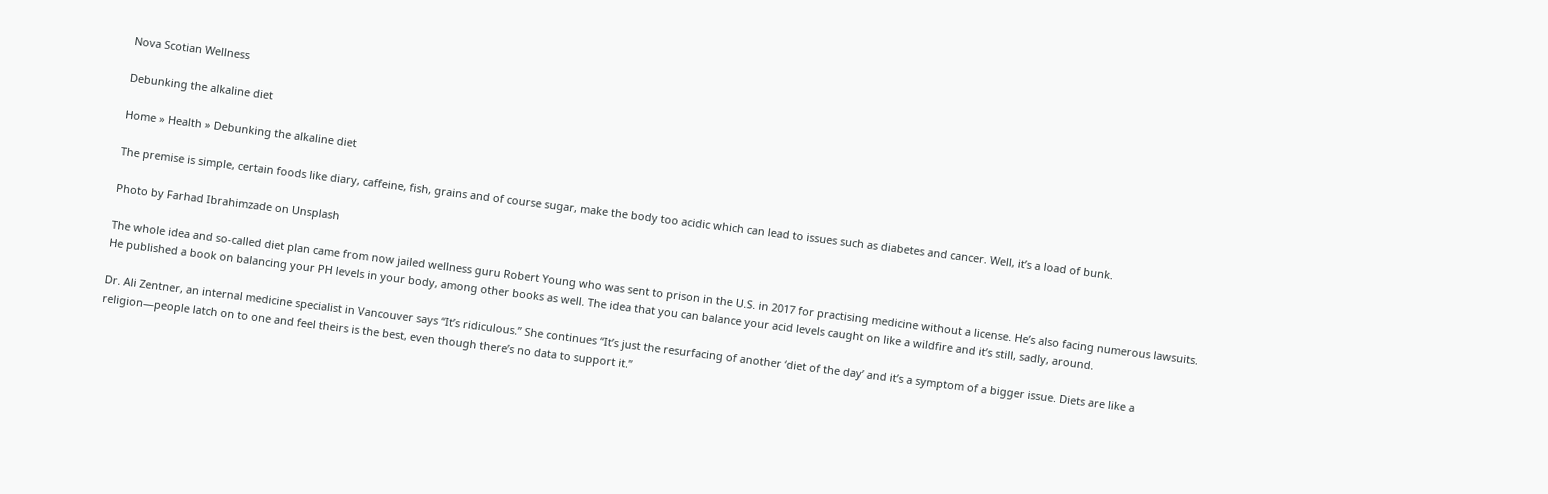Nova Scotian Wellness

Debunking the alkaline diet

Home » Health » Debunking the alkaline diet

The premise is simple, certain foods like diary, caffeine, fish, grains and of course sugar, make the body too acidic which can lead to issues such as diabetes and cancer. Well, it’s a load of bunk.

Photo by Farhad Ibrahimzade on Unsplash

The whole idea and so-called diet plan came from now jailed wellness guru Robert Young who was sent to prison in the U.S. in 2017 for practising medicine without a license. He’s also facing numerous lawsuits. He published a book on balancing your PH levels in your body, among other books as well. The idea that you can balance your acid levels caught on like a wildfire and it’s still, sadly, around.

Dr. Ali Zentner, an internal medicine specialist in Vancouver says “It’s ridiculous.” She continues “It’s just the resurfacing of another ‘diet of the day’ and it’s a symptom of a bigger issue. Diets are like a religion—people latch on to one and feel theirs is the best, even though there’s no data to support it.”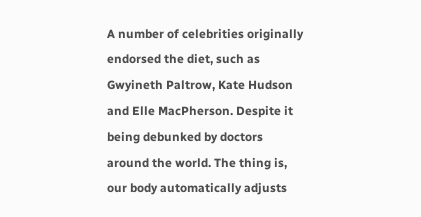A number of celebrities originally endorsed the diet, such as Gwyineth Paltrow, Kate Hudson and Elle MacPherson. Despite it being debunked by doctors around the world. The thing is, our body automatically adjusts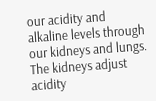our acidity and alkaline levels through our kidneys and lungs. The kidneys adjust acidity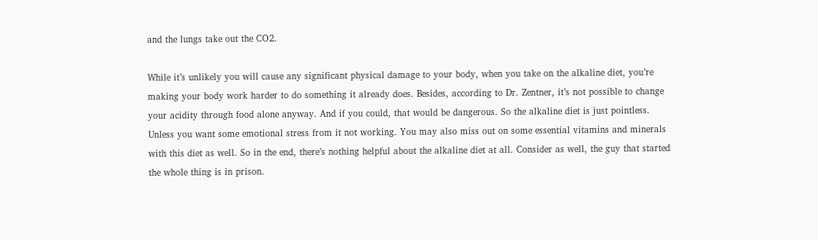and the lungs take out the CO2.

While it’s unlikely you will cause any significant physical damage to your body, when you take on the alkaline diet, you’re making your body work harder to do something it already does. Besides, according to Dr. Zentner, it’s not possible to change your acidity through food alone anyway. And if you could, that would be dangerous. So the alkaline diet is just pointless. Unless you want some emotional stress from it not working. You may also miss out on some essential vitamins and minerals with this diet as well. So in the end, there’s nothing helpful about the alkaline diet at all. Consider as well, the guy that started the whole thing is in prison.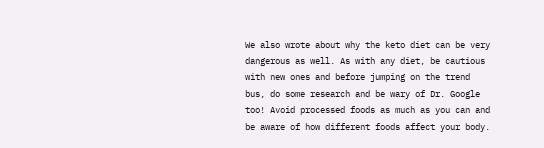We also wrote about why the keto diet can be very dangerous as well. As with any diet, be cautious with new ones and before jumping on the trend bus, do some research and be wary of Dr. Google too! Avoid processed foods as much as you can and be aware of how different foods affect your body.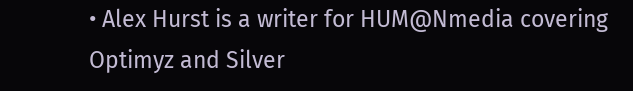• Alex Hurst is a writer for HUM@Nmedia covering Optimyz and Silver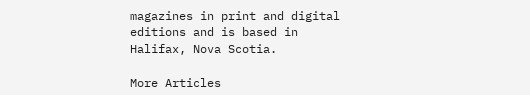magazines in print and digital editions and is based in Halifax, Nova Scotia.

More Articles